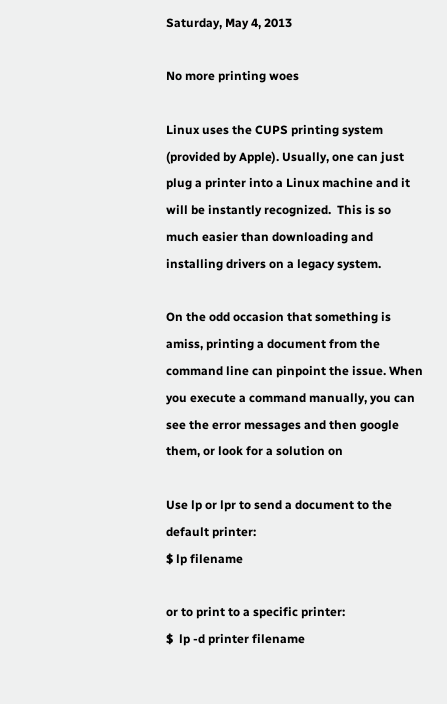Saturday, May 4, 2013

No more printing woes

Linux uses the CUPS printing system (provided by Apple). Usually, one can just plug a printer into a Linux machine and it will be instantly recognized.  This is so much easier than downloading and installing drivers on a legacy system.

On the odd occasion that something is amiss, printing a document from the command line can pinpoint the issue. When you execute a command manually, you can see the error messages and then google them, or look for a solution on

Use lp or lpr to send a document to the default printer:
$ lp filename

or to print to a specific printer:
$  lp -d printer filename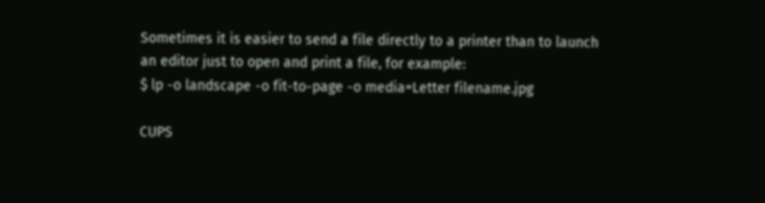Sometimes it is easier to send a file directly to a printer than to launch an editor just to open and print a file, for example:
$ lp -o landscape -o fit-to-page -o media=Letter filename.jpg

CUPS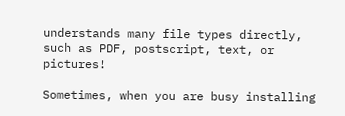understands many file types directly, such as PDF, postscript, text, or pictures!

Sometimes, when you are busy installing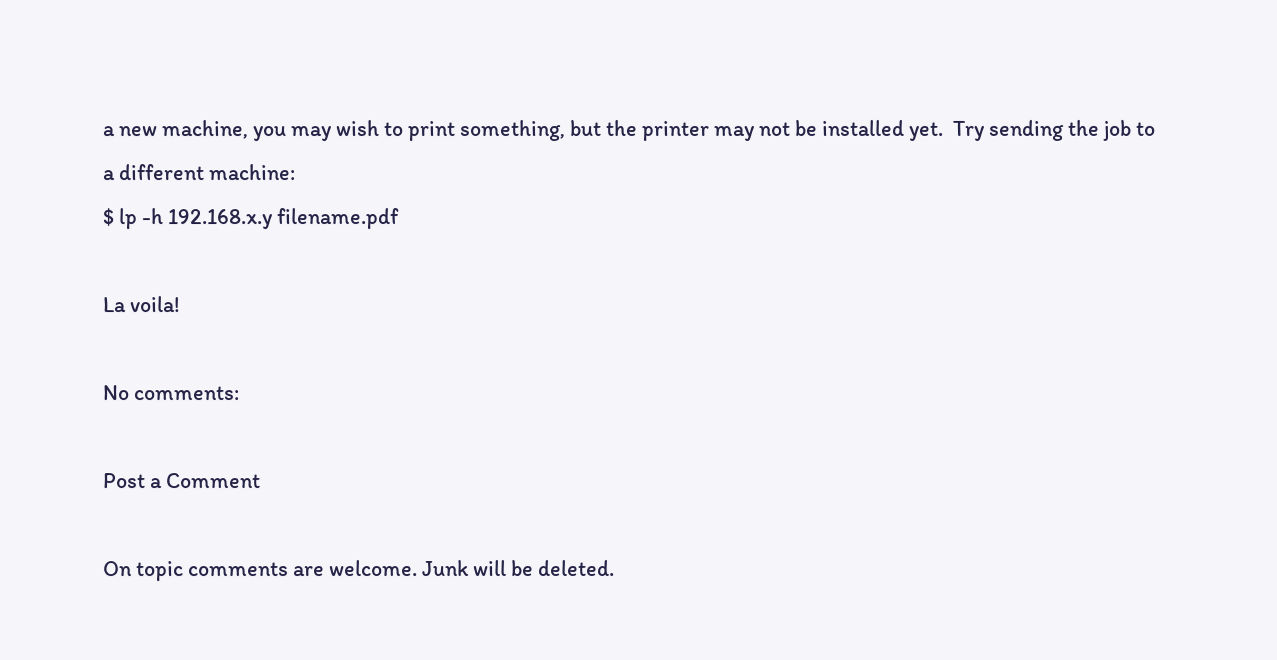a new machine, you may wish to print something, but the printer may not be installed yet.  Try sending the job to a different machine:
$ lp -h 192.168.x.y filename.pdf

La voila!

No comments:

Post a Comment

On topic comments are welcome. Junk will be deleted.